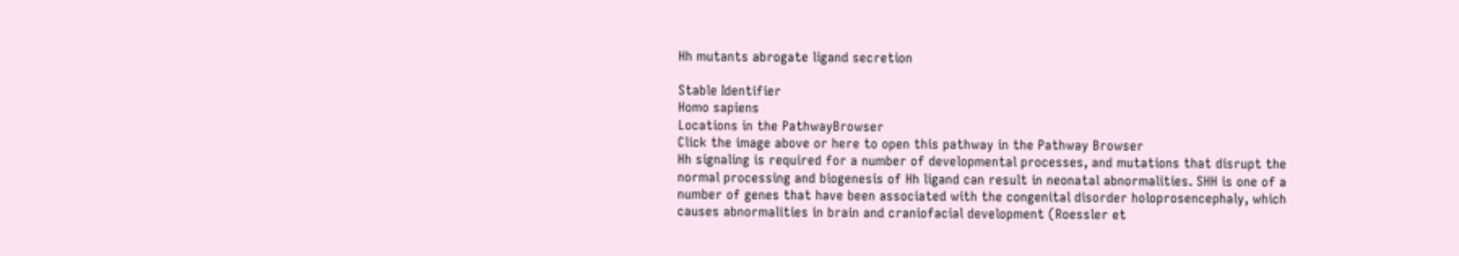Hh mutants abrogate ligand secretion

Stable Identifier
Homo sapiens
Locations in the PathwayBrowser
Click the image above or here to open this pathway in the Pathway Browser
Hh signaling is required for a number of developmental processes, and mutations that disrupt the normal processing and biogenesis of Hh ligand can result in neonatal abnormalities. SHH is one of a number of genes that have been associated with the congenital disorder holoprosencephaly, which causes abnormalities in brain and craniofacial development (Roessler et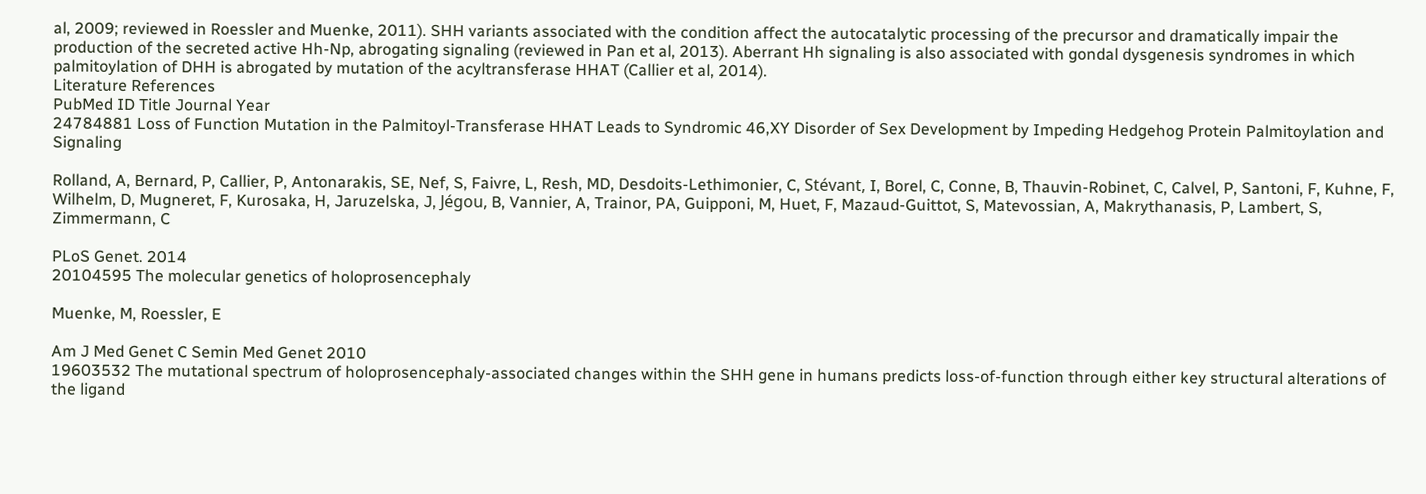al, 2009; reviewed in Roessler and Muenke, 2011). SHH variants associated with the condition affect the autocatalytic processing of the precursor and dramatically impair the production of the secreted active Hh-Np, abrogating signaling (reviewed in Pan et al, 2013). Aberrant Hh signaling is also associated with gondal dysgenesis syndromes in which palmitoylation of DHH is abrogated by mutation of the acyltransferase HHAT (Callier et al, 2014).
Literature References
PubMed ID Title Journal Year
24784881 Loss of Function Mutation in the Palmitoyl-Transferase HHAT Leads to Syndromic 46,XY Disorder of Sex Development by Impeding Hedgehog Protein Palmitoylation and Signaling

Rolland, A, Bernard, P, Callier, P, Antonarakis, SE, Nef, S, Faivre, L, Resh, MD, Desdoits-Lethimonier, C, Stévant, I, Borel, C, Conne, B, Thauvin-Robinet, C, Calvel, P, Santoni, F, Kuhne, F, Wilhelm, D, Mugneret, F, Kurosaka, H, Jaruzelska, J, Jégou, B, Vannier, A, Trainor, PA, Guipponi, M, Huet, F, Mazaud-Guittot, S, Matevossian, A, Makrythanasis, P, Lambert, S, Zimmermann, C

PLoS Genet. 2014
20104595 The molecular genetics of holoprosencephaly

Muenke, M, Roessler, E

Am J Med Genet C Semin Med Genet 2010
19603532 The mutational spectrum of holoprosencephaly-associated changes within the SHH gene in humans predicts loss-of-function through either key structural alterations of the ligand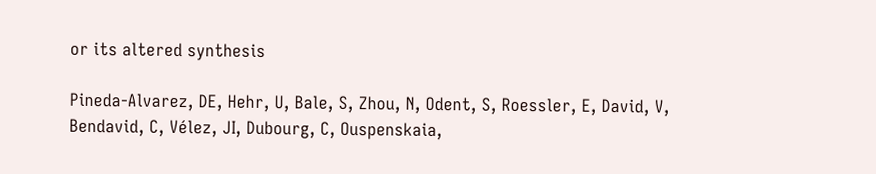or its altered synthesis

Pineda-Alvarez, DE, Hehr, U, Bale, S, Zhou, N, Odent, S, Roessler, E, David, V, Bendavid, C, Vélez, JI, Dubourg, C, Ouspenskaia,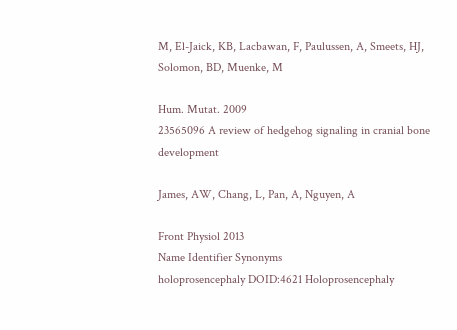M, El-Jaick, KB, Lacbawan, F, Paulussen, A, Smeets, HJ, Solomon, BD, Muenke, M

Hum. Mutat. 2009
23565096 A review of hedgehog signaling in cranial bone development

James, AW, Chang, L, Pan, A, Nguyen, A

Front Physiol 2013
Name Identifier Synonyms
holoprosencephaly DOID:4621 Holoprosencephaly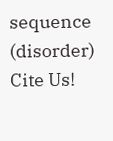sequence (disorder)
Cite Us!